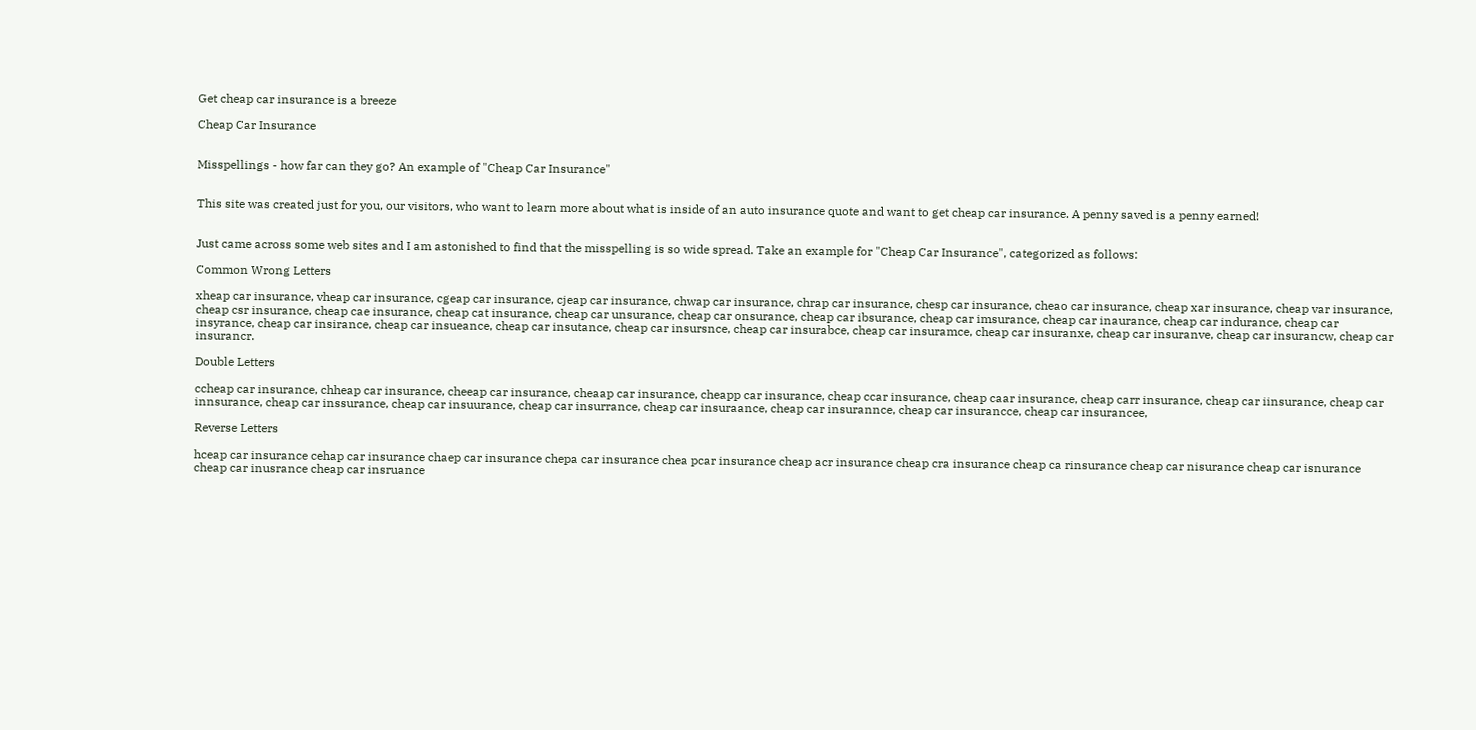Get cheap car insurance is a breeze

Cheap Car Insurance


Misspellings - how far can they go? An example of "Cheap Car Insurance"


This site was created just for you, our visitors, who want to learn more about what is inside of an auto insurance quote and want to get cheap car insurance. A penny saved is a penny earned!


Just came across some web sites and I am astonished to find that the misspelling is so wide spread. Take an example for "Cheap Car Insurance", categorized as follows:

Common Wrong Letters

xheap car insurance, vheap car insurance, cgeap car insurance, cjeap car insurance, chwap car insurance, chrap car insurance, chesp car insurance, cheao car insurance, cheap xar insurance, cheap var insurance, cheap csr insurance, cheap cae insurance, cheap cat insurance, cheap car unsurance, cheap car onsurance, cheap car ibsurance, cheap car imsurance, cheap car inaurance, cheap car indurance, cheap car insyrance, cheap car insirance, cheap car insueance, cheap car insutance, cheap car insursnce, cheap car insurabce, cheap car insuramce, cheap car insuranxe, cheap car insuranve, cheap car insurancw, cheap car insurancr.

Double Letters

ccheap car insurance, chheap car insurance, cheeap car insurance, cheaap car insurance, cheapp car insurance, cheap ccar insurance, cheap caar insurance, cheap carr insurance, cheap car iinsurance, cheap car innsurance, cheap car inssurance, cheap car insuurance, cheap car insurrance, cheap car insuraance, cheap car insurannce, cheap car insurancce, cheap car insurancee,

Reverse Letters

hceap car insurance cehap car insurance chaep car insurance chepa car insurance chea pcar insurance cheap acr insurance cheap cra insurance cheap ca rinsurance cheap car nisurance cheap car isnurance cheap car inusrance cheap car insruance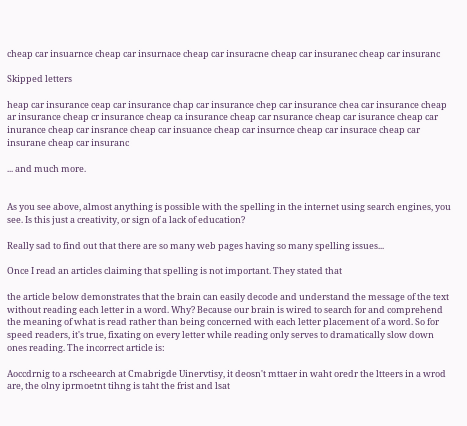cheap car insuarnce cheap car insurnace cheap car insuracne cheap car insuranec cheap car insuranc

Skipped letters

heap car insurance ceap car insurance chap car insurance chep car insurance chea car insurance cheap ar insurance cheap cr insurance cheap ca insurance cheap car nsurance cheap car isurance cheap car inurance cheap car insrance cheap car insuance cheap car insurnce cheap car insurace cheap car insurane cheap car insuranc

... and much more.


As you see above, almost anything is possible with the spelling in the internet using search engines, you see. Is this just a creativity, or sign of a lack of education?

Really sad to find out that there are so many web pages having so many spelling issues...

Once I read an articles claiming that spelling is not important. They stated that

the article below demonstrates that the brain can easily decode and understand the message of the text without reading each letter in a word. Why? Because our brain is wired to search for and comprehend the meaning of what is read rather than being concerned with each letter placement of a word. So for speed readers, it's true, fixating on every letter while reading only serves to dramatically slow down ones reading. The incorrect article is:

Aoccdrnig to a rscheearch at Cmabrigde Uinervtisy, it deosn't mttaer in waht oredr the ltteers in a wrod are, the olny iprmoetnt tihng is taht the frist and lsat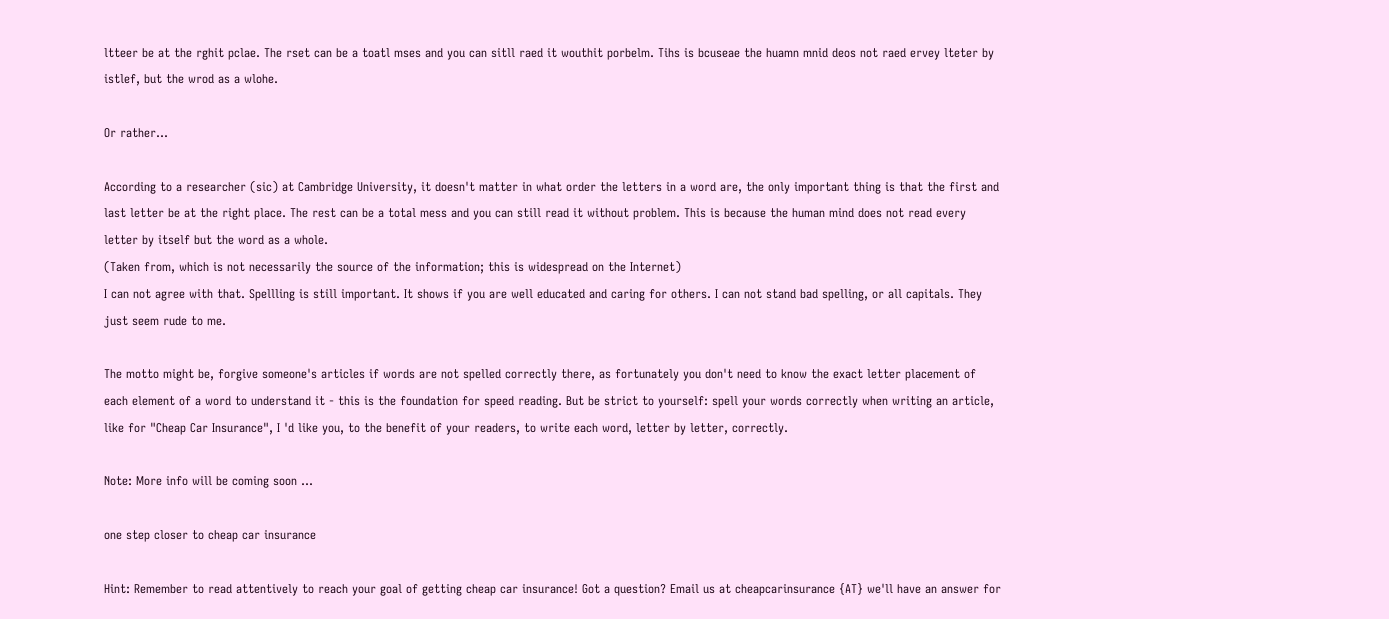ltteer be at the rghit pclae. The rset can be a toatl mses and you can sitll raed it wouthit porbelm. Tihs is bcuseae the huamn mnid deos not raed ervey lteter by istlef, but the wrod as a wlohe.

Or rather...

According to a researcher (sic) at Cambridge University, it doesn't matter in what order the letters in a word are, the only important thing is that the first and last letter be at the right place. The rest can be a total mess and you can still read it without problem. This is because the human mind does not read every letter by itself but the word as a whole.
(Taken from, which is not necessarily the source of the information; this is widespread on the Internet)
I can not agree with that. Spellling is still important. It shows if you are well educated and caring for others. I can not stand bad spelling, or all capitals. They just seem rude to me.

The motto might be, forgive someone's articles if words are not spelled correctly there, as fortunately you don't need to know the exact letter placement of each element of a word to understand it - this is the foundation for speed reading. But be strict to yourself: spell your words correctly when writing an article, like for "Cheap Car Insurance", I 'd like you, to the benefit of your readers, to write each word, letter by letter, correctly.

Note: More info will be coming soon ...

one step closer to cheap car insurance

Hint: Remember to read attentively to reach your goal of getting cheap car insurance! Got a question? Email us at cheapcarinsurance {AT} we'll have an answer for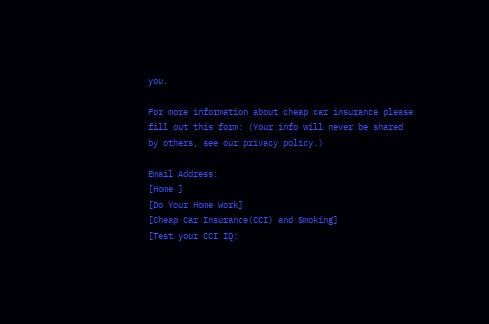you.

For more information about cheap car insurance please fill out this form: (Your info will never be shared by others, see our privacy policy.)

Email Address:
[Home ]
[Do Your Home Work]
[Cheap Car Insurance(CCI) and Smoking]
[Test your CCI IQ: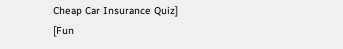Cheap Car Insurance Quiz]
[Fun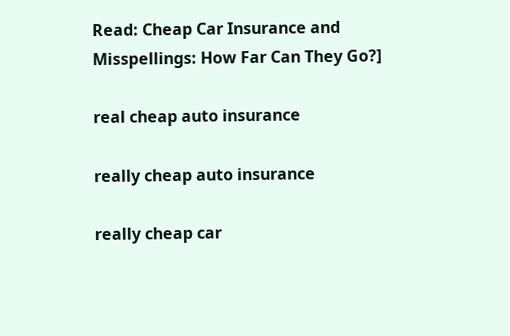Read: Cheap Car Insurance and Misspellings: How Far Can They Go?]

real cheap auto insurance

really cheap auto insurance

really cheap car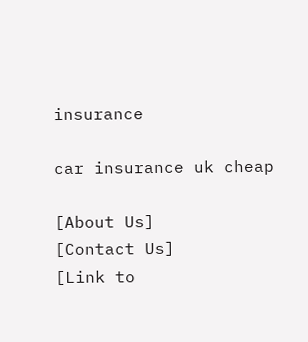insurance

car insurance uk cheap

[About Us]
[Contact Us]
[Link to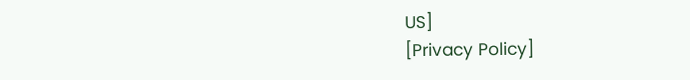US]
[Privacy Policy]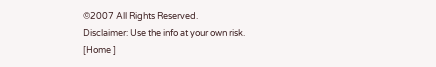©2007 All Rights Reserved.
Disclaimer: Use the info at your own risk.
[Home ]